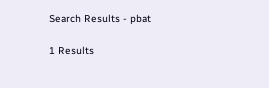Search Results - pbat

1 Results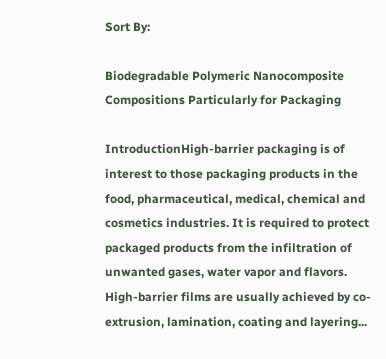Sort By:

Biodegradable Polymeric Nanocomposite Compositions Particularly for Packaging

IntroductionHigh-barrier packaging is of interest to those packaging products in the food, pharmaceutical, medical, chemical and cosmetics industries. It is required to protect packaged products from the infiltration of unwanted gases, water vapor and flavors. High-barrier films are usually achieved by co-extrusion, lamination, coating and layering...